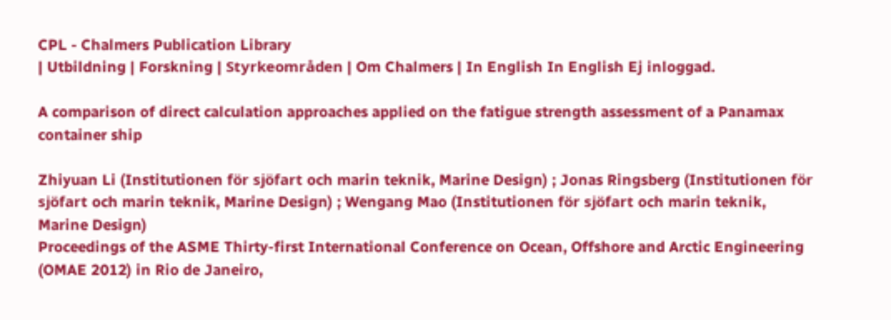CPL - Chalmers Publication Library
| Utbildning | Forskning | Styrkeområden | Om Chalmers | In English In English Ej inloggad.

A comparison of direct calculation approaches applied on the fatigue strength assessment of a Panamax container ship

Zhiyuan Li (Institutionen för sjöfart och marin teknik, Marine Design) ; Jonas Ringsberg (Institutionen för sjöfart och marin teknik, Marine Design) ; Wengang Mao (Institutionen för sjöfart och marin teknik, Marine Design)
Proceedings of the ASME Thirty-first International Conference on Ocean, Offshore and Arctic Engineering (OMAE 2012) in Rio de Janeiro,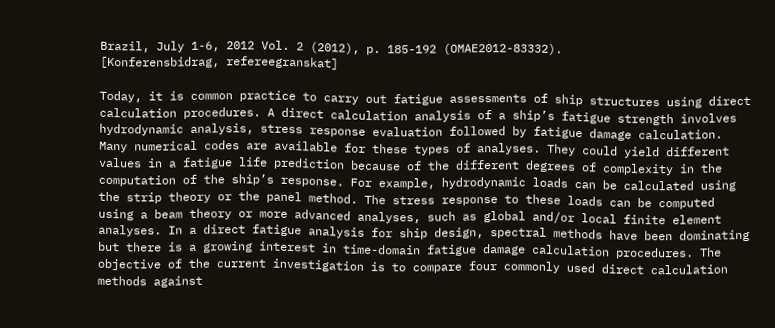Brazil, July 1-6, 2012 Vol. 2 (2012), p. 185-192 (OMAE2012-83332).
[Konferensbidrag, refereegranskat]

Today, it is common practice to carry out fatigue assessments of ship structures using direct calculation procedures. A direct calculation analysis of a ship’s fatigue strength involves hydrodynamic analysis, stress response evaluation followed by fatigue damage calculation. Many numerical codes are available for these types of analyses. They could yield different values in a fatigue life prediction because of the different degrees of complexity in the computation of the ship’s response. For example, hydrodynamic loads can be calculated using the strip theory or the panel method. The stress response to these loads can be computed using a beam theory or more advanced analyses, such as global and/or local finite element analyses. In a direct fatigue analysis for ship design, spectral methods have been dominating but there is a growing interest in time-domain fatigue damage calculation procedures. The objective of the current investigation is to compare four commonly used direct calculation methods against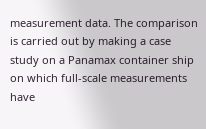measurement data. The comparison is carried out by making a case study on a Panamax container ship on which full-scale measurements have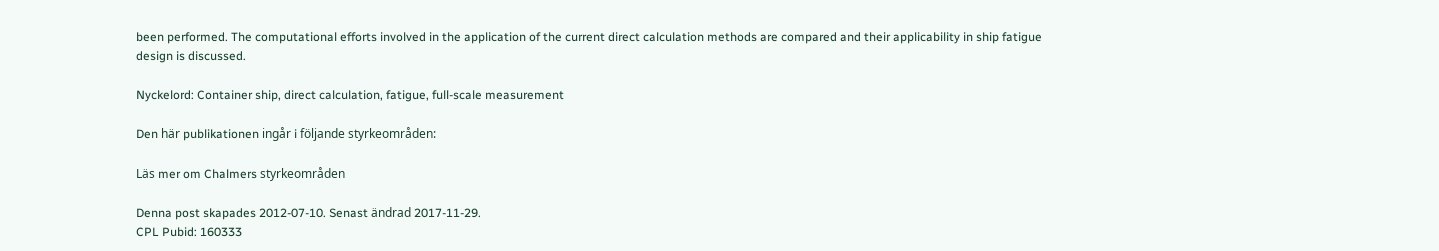been performed. The computational efforts involved in the application of the current direct calculation methods are compared and their applicability in ship fatigue design is discussed.

Nyckelord: Container ship, direct calculation, fatigue, full-scale measurement

Den här publikationen ingår i följande styrkeområden:

Läs mer om Chalmers styrkeområden

Denna post skapades 2012-07-10. Senast ändrad 2017-11-29.
CPL Pubid: 160333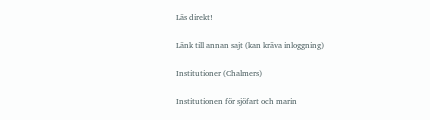Läs direkt!

Länk till annan sajt (kan kräva inloggning)

Institutioner (Chalmers)

Institutionen för sjöfart och marin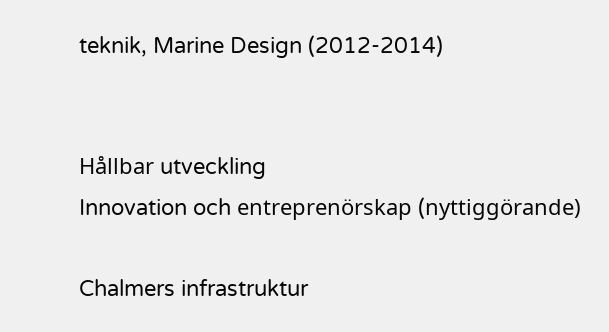teknik, Marine Design (2012-2014)


Hållbar utveckling
Innovation och entreprenörskap (nyttiggörande)

Chalmers infrastruktur